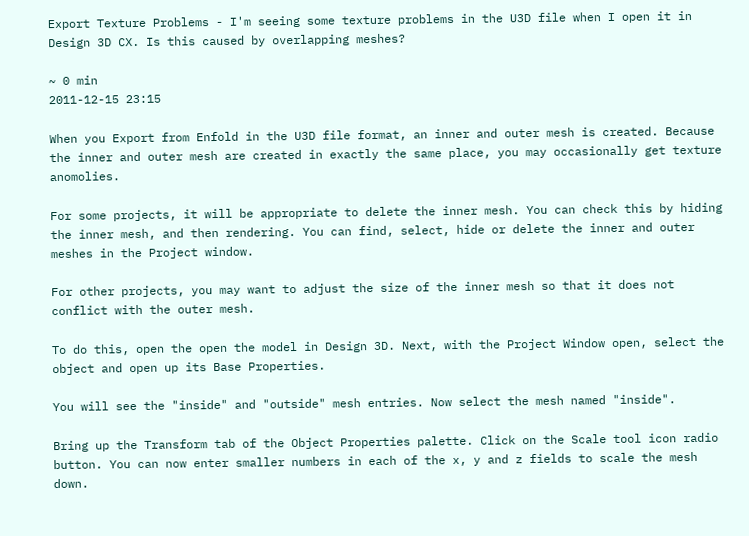Export Texture Problems - I'm seeing some texture problems in the U3D file when I open it in Design 3D CX. Is this caused by overlapping meshes?

~ 0 min
2011-12-15 23:15

When you Export from Enfold in the U3D file format, an inner and outer mesh is created. Because the inner and outer mesh are created in exactly the same place, you may occasionally get texture anomolies.

For some projects, it will be appropriate to delete the inner mesh. You can check this by hiding the inner mesh, and then rendering. You can find, select, hide or delete the inner and outer meshes in the Project window.

For other projects, you may want to adjust the size of the inner mesh so that it does not conflict with the outer mesh.

To do this, open the open the model in Design 3D. Next, with the Project Window open, select the object and open up its Base Properties.

You will see the "inside" and "outside" mesh entries. Now select the mesh named "inside".

Bring up the Transform tab of the Object Properties palette. Click on the Scale tool icon radio button. You can now enter smaller numbers in each of the x, y and z fields to scale the mesh down.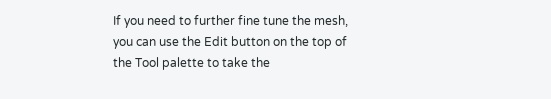If you need to further fine tune the mesh, you can use the Edit button on the top of the Tool palette to take the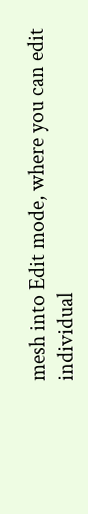mesh into Edit mode, where you can edit individual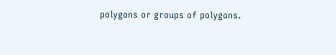polygons or groups of polygons.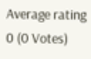Average rating 0 (0 Votes)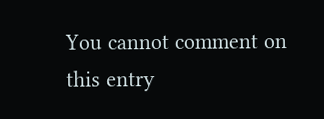You cannot comment on this entry